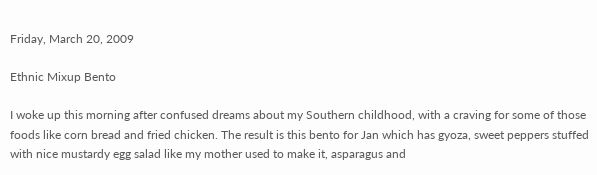Friday, March 20, 2009

Ethnic Mixup Bento

I woke up this morning after confused dreams about my Southern childhood, with a craving for some of those foods like corn bread and fried chicken. The result is this bento for Jan which has gyoza, sweet peppers stuffed with nice mustardy egg salad like my mother used to make it, asparagus and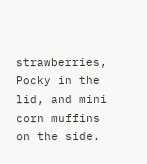strawberries, Pocky in the lid, and mini corn muffins on the side.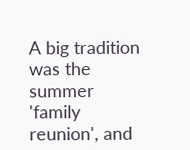A big tradition was the summer 'family reunion', and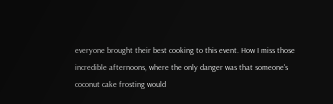everyone brought their best cooking to this event. How I miss those incredible afternoons, where the only danger was that someone's coconut cake frosting would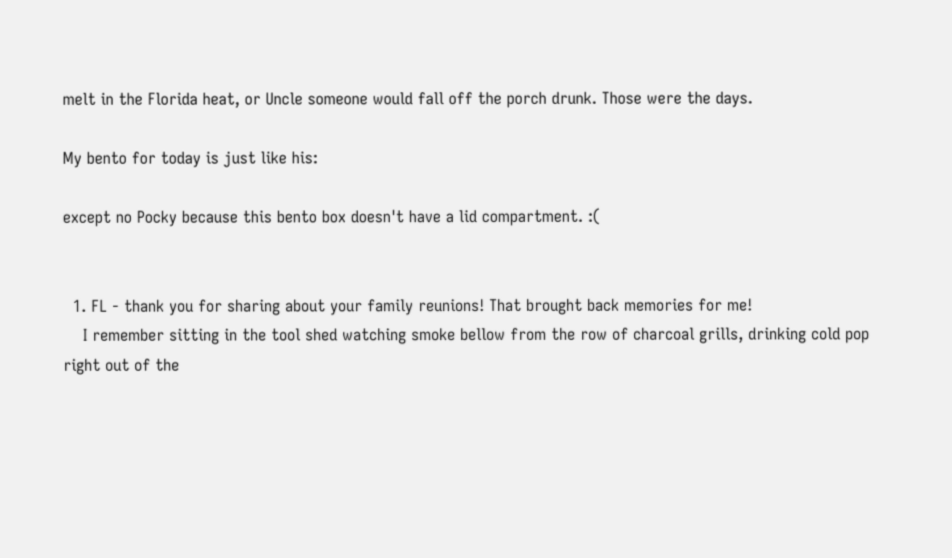melt in the Florida heat, or Uncle someone would fall off the porch drunk. Those were the days.

My bento for today is just like his:

except no Pocky because this bento box doesn't have a lid compartment. :(


  1. FL - thank you for sharing about your family reunions! That brought back memories for me!
    I remember sitting in the tool shed watching smoke bellow from the row of charcoal grills, drinking cold pop right out of the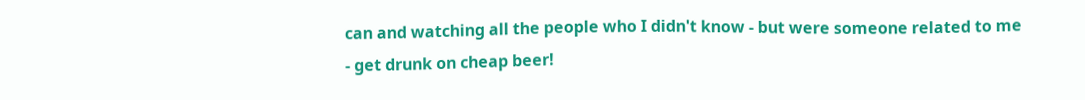can and watching all the people who I didn't know - but were someone related to me - get drunk on cheap beer!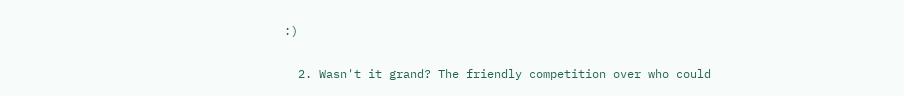:)

  2. Wasn't it grand? The friendly competition over who could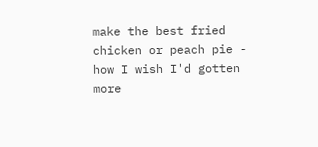make the best fried chicken or peach pie - how I wish I'd gotten more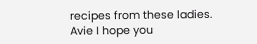recipes from these ladies. Avie I hope you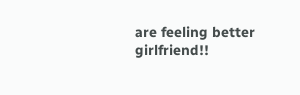are feeling better girlfriend!!